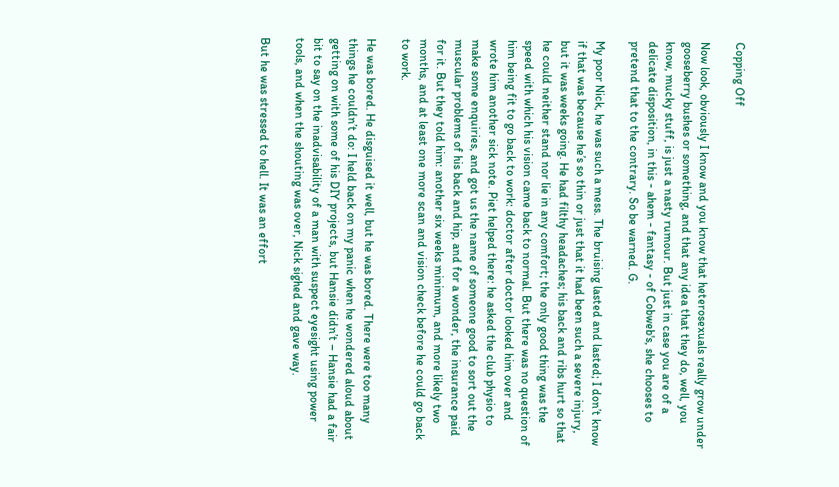Copping Off

Now look, obviously I know and you know that heterosexuals really grow under gooseberry bushes or something, and that any idea that they do, well, you know, mucky stuff, is just a nasty rumour. But just in case you are of a delicate disposition, in this - ahem - fantasy - of Cobweb's, she chooses to pretend that to the contrary. So be warned. G.

My poor Nick, he was such a mess. The bruising lasted and lasted; I don’t know if that was because he’s so thin or just that it had been such a severe injury, but it was weeks going. He had filthy headaches; his back and ribs hurt so that he could neither stand nor lie in any comfort; the only good thing was the speed with which his vision came back to normal. But there was no question of him being fit to go back to work: doctor after doctor looked him over and wrote him another sick note. Piet helped there: he asked the club physio to make some enquiries, and got us the name of someone good to sort out the muscular problems of his back and hip, and for a wonder, the insurance paid for it. But they told him: another six weeks minimum, and more likely two months, and at least one more scan and vision check before he could go back to work.

He was bored. He disguised it well, but he was bored. There were too many things he couldn’t do: I held back on my panic when he wondered aloud about getting on with some of his DIY projects, but Hansie didn’t – Hansie had a fair bit to say on the inadvisability of a man with suspect eyesight using power tools, and when the shouting was over, Nick sighed and gave way.

But he was stressed to hell. It was an effort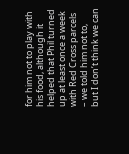for him not to play with his food, although it helped that Phil turned up at least once a week with Red Cross parcels – we told him not to, but I don’t think we can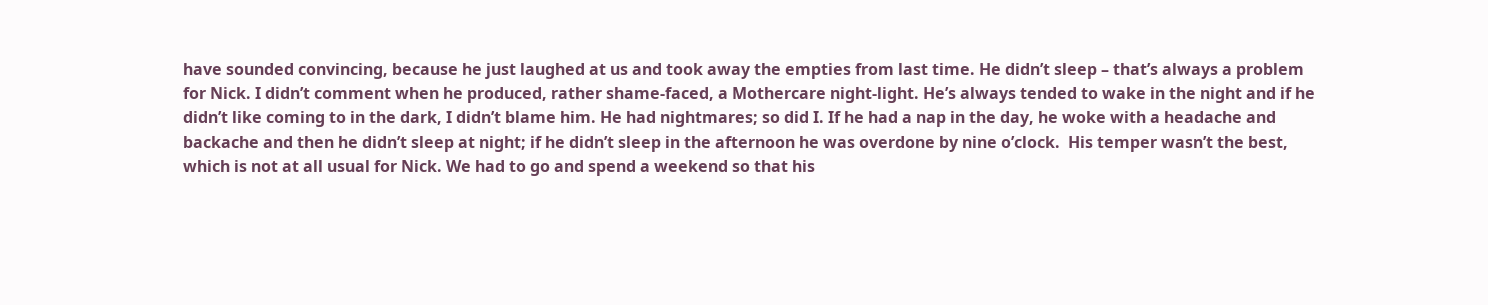have sounded convincing, because he just laughed at us and took away the empties from last time. He didn’t sleep – that’s always a problem for Nick. I didn’t comment when he produced, rather shame-faced, a Mothercare night-light. He’s always tended to wake in the night and if he didn’t like coming to in the dark, I didn’t blame him. He had nightmares; so did I. If he had a nap in the day, he woke with a headache and backache and then he didn’t sleep at night; if he didn’t sleep in the afternoon he was overdone by nine o’clock.  His temper wasn’t the best, which is not at all usual for Nick. We had to go and spend a weekend so that his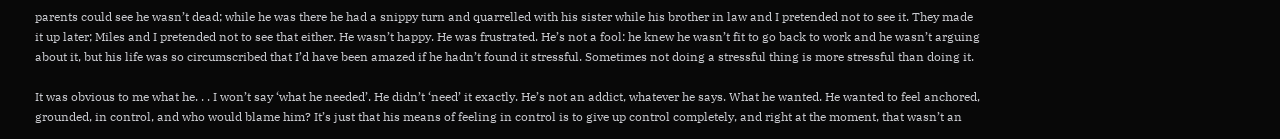parents could see he wasn’t dead; while he was there he had a snippy turn and quarrelled with his sister while his brother in law and I pretended not to see it. They made it up later; Miles and I pretended not to see that either. He wasn’t happy. He was frustrated. He’s not a fool: he knew he wasn’t fit to go back to work and he wasn’t arguing about it, but his life was so circumscribed that I’d have been amazed if he hadn’t found it stressful. Sometimes not doing a stressful thing is more stressful than doing it.

It was obvious to me what he. . . I won’t say ‘what he needed’. He didn’t ‘need’ it exactly. He’s not an addict, whatever he says. What he wanted. He wanted to feel anchored, grounded, in control, and who would blame him? It’s just that his means of feeling in control is to give up control completely, and right at the moment, that wasn’t an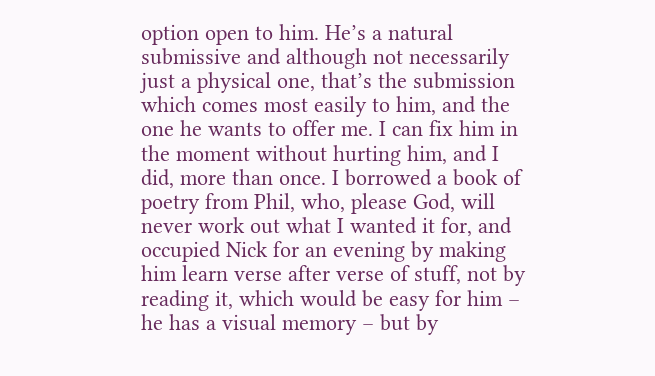option open to him. He’s a natural submissive and although not necessarily just a physical one, that’s the submission which comes most easily to him, and the one he wants to offer me. I can fix him in the moment without hurting him, and I did, more than once. I borrowed a book of poetry from Phil, who, please God, will never work out what I wanted it for, and occupied Nick for an evening by making him learn verse after verse of stuff, not by reading it, which would be easy for him – he has a visual memory – but by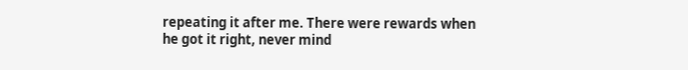repeating it after me. There were rewards when he got it right, never mind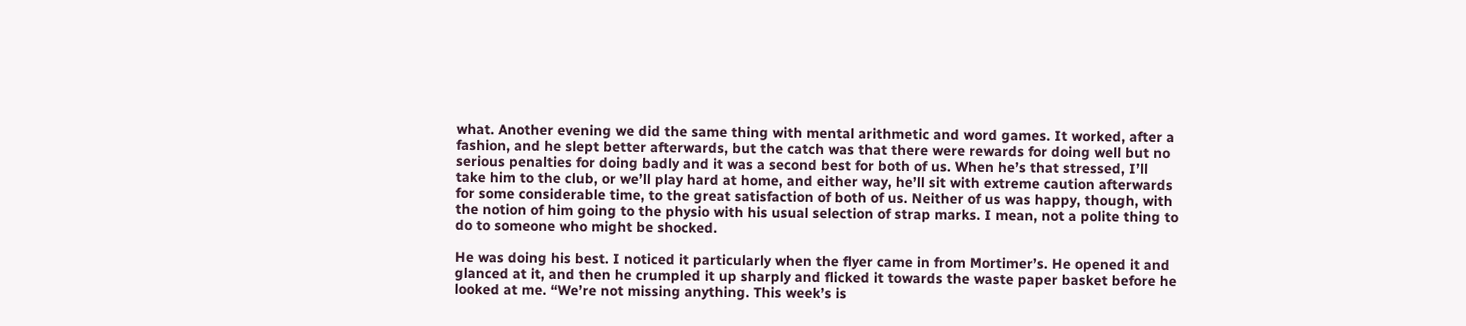what. Another evening we did the same thing with mental arithmetic and word games. It worked, after a fashion, and he slept better afterwards, but the catch was that there were rewards for doing well but no serious penalties for doing badly and it was a second best for both of us. When he’s that stressed, I’ll take him to the club, or we’ll play hard at home, and either way, he’ll sit with extreme caution afterwards for some considerable time, to the great satisfaction of both of us. Neither of us was happy, though, with the notion of him going to the physio with his usual selection of strap marks. I mean, not a polite thing to do to someone who might be shocked.

He was doing his best. I noticed it particularly when the flyer came in from Mortimer’s. He opened it and glanced at it, and then he crumpled it up sharply and flicked it towards the waste paper basket before he looked at me. “We’re not missing anything. This week’s is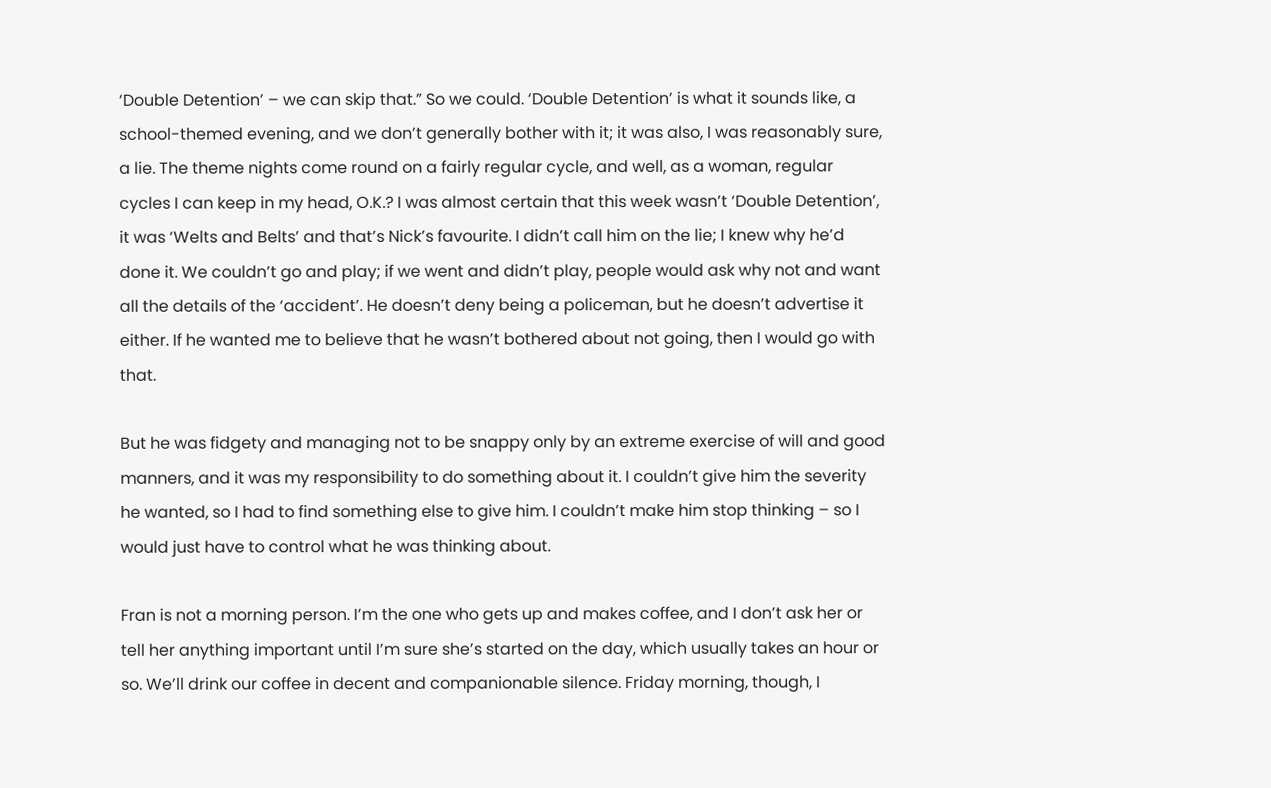‘Double Detention’ – we can skip that.” So we could. ‘Double Detention’ is what it sounds like, a school-themed evening, and we don’t generally bother with it; it was also, I was reasonably sure, a lie. The theme nights come round on a fairly regular cycle, and well, as a woman, regular cycles I can keep in my head, O.K.? I was almost certain that this week wasn’t ‘Double Detention’, it was ‘Welts and Belts’ and that’s Nick’s favourite. I didn’t call him on the lie; I knew why he’d done it. We couldn’t go and play; if we went and didn’t play, people would ask why not and want all the details of the ‘accident’. He doesn’t deny being a policeman, but he doesn’t advertise it either. If he wanted me to believe that he wasn’t bothered about not going, then I would go with that.

But he was fidgety and managing not to be snappy only by an extreme exercise of will and good manners, and it was my responsibility to do something about it. I couldn’t give him the severity he wanted, so I had to find something else to give him. I couldn’t make him stop thinking – so I would just have to control what he was thinking about.

Fran is not a morning person. I’m the one who gets up and makes coffee, and I don’t ask her or tell her anything important until I’m sure she’s started on the day, which usually takes an hour or so. We’ll drink our coffee in decent and companionable silence. Friday morning, though, I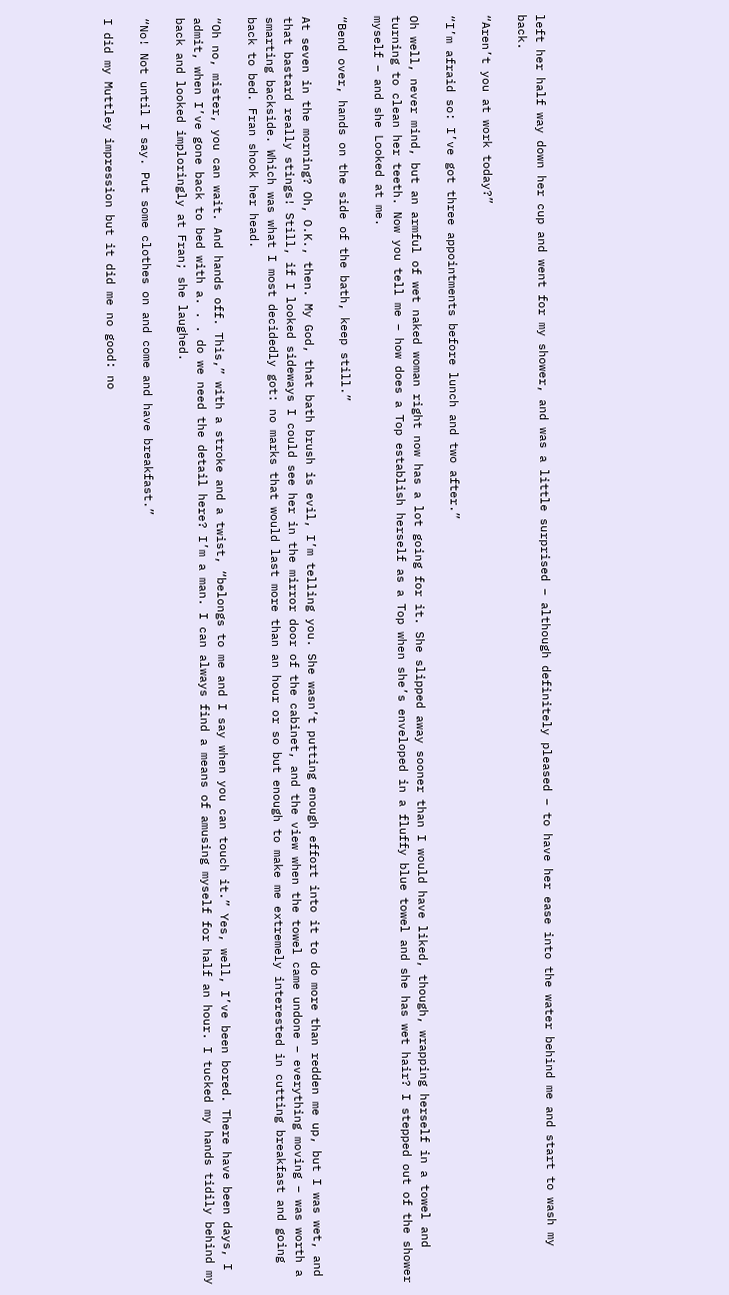left her half way down her cup and went for my shower, and was a little surprised – although definitely pleased – to have her ease into the water behind me and start to wash my back.

“Aren’t you at work today?”

“I’m afraid so: I’ve got three appointments before lunch and two after.”

Oh well, never mind, but an armful of wet naked woman right now has a lot going for it. She slipped away sooner than I would have liked, though, wrapping herself in a towel and turning to clean her teeth. Now you tell me – how does a Top establish herself as a Top when she’s enveloped in a fluffy blue towel and she has wet hair? I stepped out of the shower myself – and she Looked at me.

“Bend over, hands on the side of the bath, keep still.”

At seven in the morning? Oh, O.K., then. My God, that bath brush is evil, I’m telling you. She wasn’t putting enough effort into it to do more than redden me up, but I was wet, and that bastard really stings! Still, if I looked sideways I could see her in the mirror door of the cabinet, and the view when the towel came undone – everything moving – was worth a smarting backside. Which was what I most decidedly got: no marks that would last more than an hour or so but enough to make me extremely interested in cutting breakfast and going back to bed. Fran shook her head.

“Oh no, mister, you can wait. And hands off. This,” with a stroke and a twist, “belongs to me and I say when you can touch it.” Yes, well, I’ve been bored. There have been days, I admit, when I’ve gone back to bed with a. . . do we need the detail here? I’m a man. I can always find a means of amusing myself for half an hour. I tucked my hands tidily behind my back and looked imploringly at Fran; she laughed.

“No! Not until I say. Put some clothes on and come and have breakfast.”

I did my Muttley impression but it did me no good: no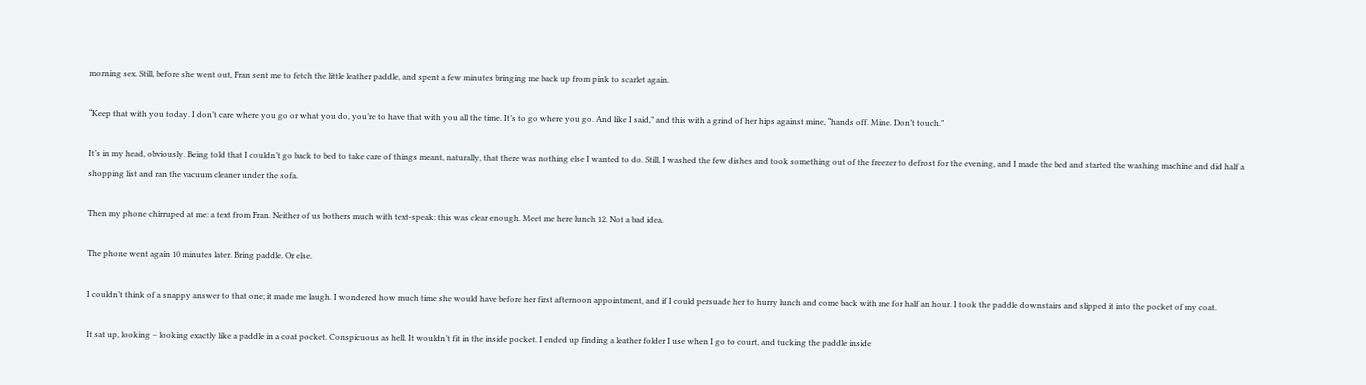morning sex. Still, before she went out, Fran sent me to fetch the little leather paddle, and spent a few minutes bringing me back up from pink to scarlet again.

“Keep that with you today. I don’t care where you go or what you do, you’re to have that with you all the time. It’s to go where you go. And like I said,” and this with a grind of her hips against mine, “hands off. Mine. Don’t touch.”

It’s in my head, obviously. Being told that I couldn’t go back to bed to take care of things meant, naturally, that there was nothing else I wanted to do. Still, I washed the few dishes and took something out of the freezer to defrost for the evening, and I made the bed and started the washing machine and did half a shopping list and ran the vacuum cleaner under the sofa.

Then my phone chirruped at me: a text from Fran. Neither of us bothers much with text-speak: this was clear enough. Meet me here lunch 12. Not a bad idea.

The phone went again 10 minutes later. Bring paddle. Or else.

I couldn’t think of a snappy answer to that one; it made me laugh. I wondered how much time she would have before her first afternoon appointment, and if I could persuade her to hurry lunch and come back with me for half an hour. I took the paddle downstairs and slipped it into the pocket of my coat.

It sat up, looking – looking exactly like a paddle in a coat pocket. Conspicuous as hell. It wouldn’t fit in the inside pocket. I ended up finding a leather folder I use when I go to court, and tucking the paddle inside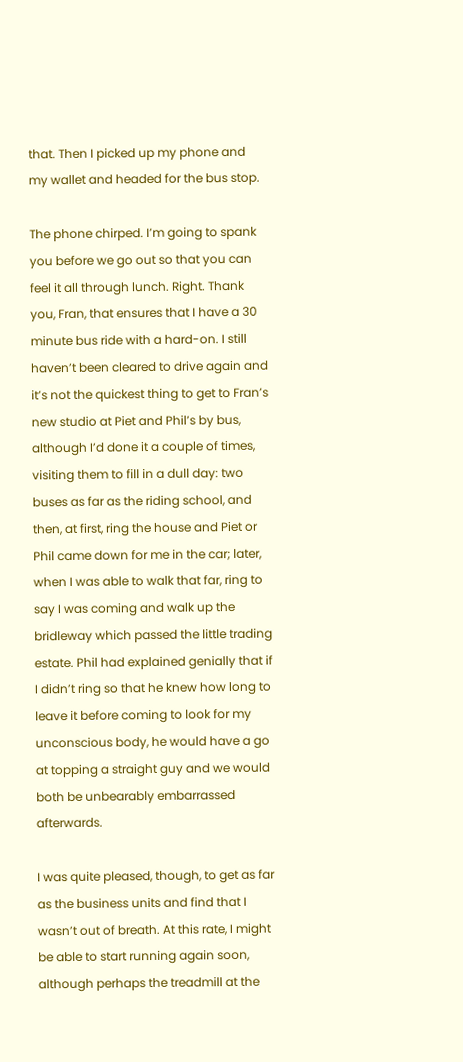that. Then I picked up my phone and my wallet and headed for the bus stop.

The phone chirped. I’m going to spank you before we go out so that you can feel it all through lunch. Right. Thank you, Fran, that ensures that I have a 30 minute bus ride with a hard-on. I still haven’t been cleared to drive again and it’s not the quickest thing to get to Fran’s new studio at Piet and Phil’s by bus, although I’d done it a couple of times, visiting them to fill in a dull day: two buses as far as the riding school, and then, at first, ring the house and Piet or Phil came down for me in the car; later, when I was able to walk that far, ring to say I was coming and walk up the bridleway which passed the little trading estate. Phil had explained genially that if I didn’t ring so that he knew how long to leave it before coming to look for my unconscious body, he would have a go at topping a straight guy and we would both be unbearably embarrassed afterwards.

I was quite pleased, though, to get as far as the business units and find that I wasn’t out of breath. At this rate, I might be able to start running again soon, although perhaps the treadmill at the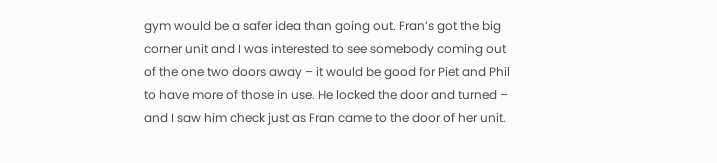gym would be a safer idea than going out. Fran’s got the big corner unit and I was interested to see somebody coming out of the one two doors away – it would be good for Piet and Phil to have more of those in use. He locked the door and turned – and I saw him check just as Fran came to the door of her unit.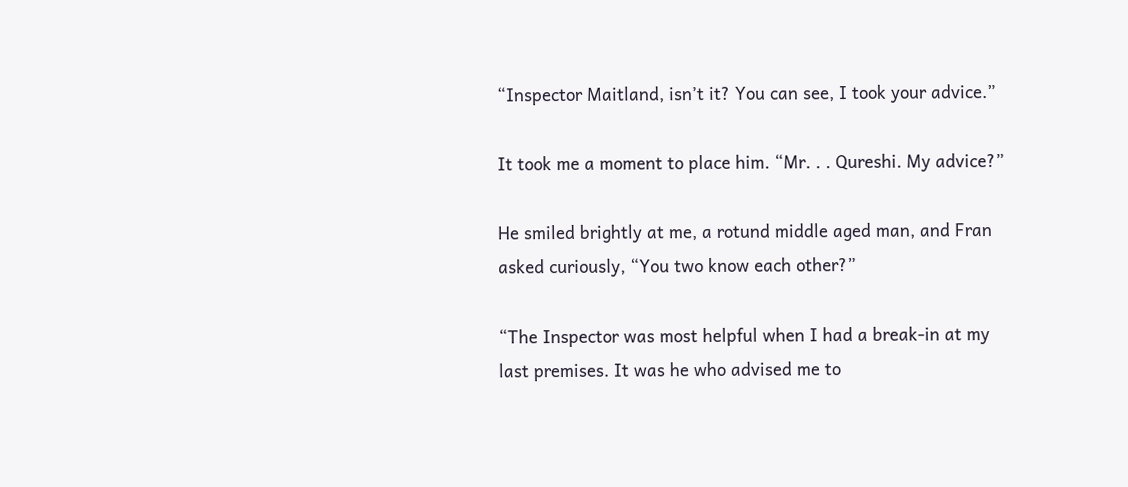“Inspector Maitland, isn’t it? You can see, I took your advice.”

It took me a moment to place him. “Mr. . . Qureshi. My advice?”

He smiled brightly at me, a rotund middle aged man, and Fran asked curiously, “You two know each other?”

“The Inspector was most helpful when I had a break-in at my last premises. It was he who advised me to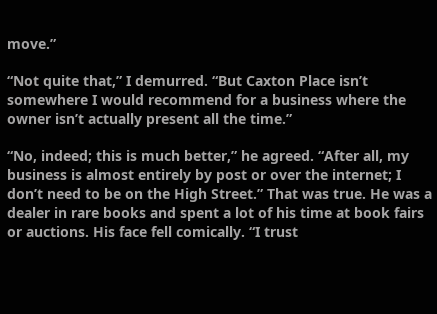move.”

“Not quite that,” I demurred. “But Caxton Place isn’t somewhere I would recommend for a business where the owner isn’t actually present all the time.”

“No, indeed; this is much better,” he agreed. “After all, my business is almost entirely by post or over the internet; I don’t need to be on the High Street.” That was true. He was a dealer in rare books and spent a lot of his time at book fairs or auctions. His face fell comically. “I trust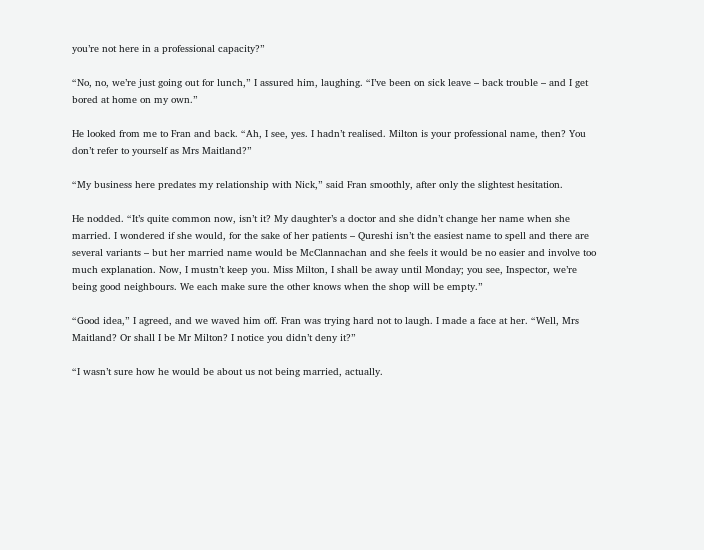you’re not here in a professional capacity?”

“No, no, we’re just going out for lunch,” I assured him, laughing. “I’ve been on sick leave – back trouble – and I get bored at home on my own.”

He looked from me to Fran and back. “Ah, I see, yes. I hadn’t realised. Milton is your professional name, then? You don’t refer to yourself as Mrs Maitland?”

“My business here predates my relationship with Nick,” said Fran smoothly, after only the slightest hesitation.

He nodded. “It’s quite common now, isn’t it? My daughter’s a doctor and she didn’t change her name when she married. I wondered if she would, for the sake of her patients – Qureshi isn’t the easiest name to spell and there are several variants – but her married name would be McClannachan and she feels it would be no easier and involve too much explanation. Now, I mustn’t keep you. Miss Milton, I shall be away until Monday; you see, Inspector, we’re being good neighbours. We each make sure the other knows when the shop will be empty.”

“Good idea,” I agreed, and we waved him off. Fran was trying hard not to laugh. I made a face at her. “Well, Mrs Maitland? Or shall I be Mr Milton? I notice you didn’t deny it?”

“I wasn’t sure how he would be about us not being married, actually.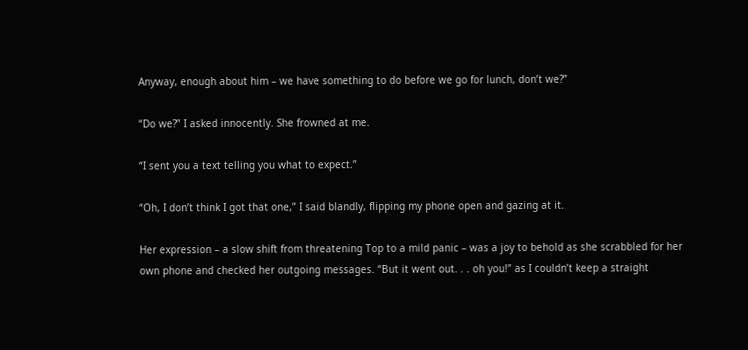Anyway, enough about him – we have something to do before we go for lunch, don’t we?”

“Do we?” I asked innocently. She frowned at me.

“I sent you a text telling you what to expect.”

“Oh, I don’t think I got that one,” I said blandly, flipping my phone open and gazing at it.

Her expression – a slow shift from threatening Top to a mild panic – was a joy to behold as she scrabbled for her own phone and checked her outgoing messages. “But it went out. . . oh you!” as I couldn’t keep a straight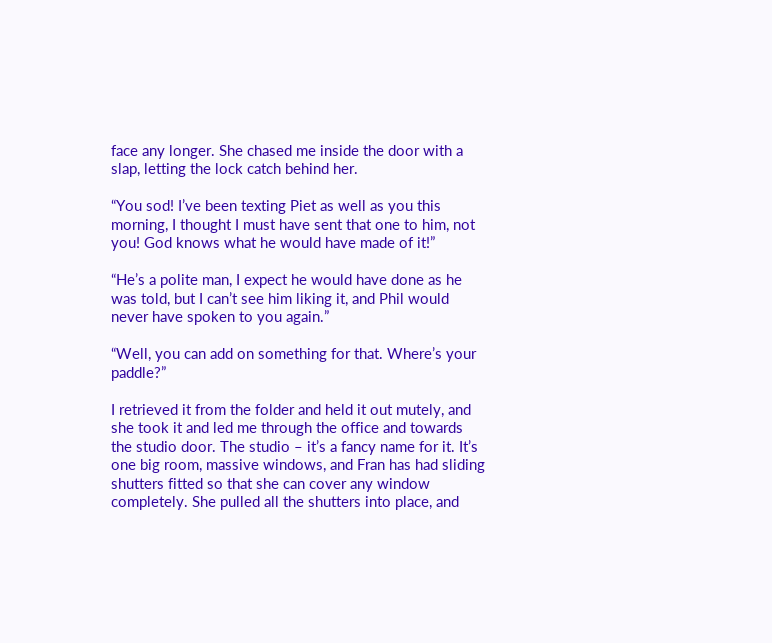face any longer. She chased me inside the door with a slap, letting the lock catch behind her.

“You sod! I’ve been texting Piet as well as you this morning, I thought I must have sent that one to him, not you! God knows what he would have made of it!”

“He’s a polite man, I expect he would have done as he was told, but I can’t see him liking it, and Phil would never have spoken to you again.”

“Well, you can add on something for that. Where’s your paddle?”

I retrieved it from the folder and held it out mutely, and she took it and led me through the office and towards the studio door. The studio – it’s a fancy name for it. It’s one big room, massive windows, and Fran has had sliding shutters fitted so that she can cover any window completely. She pulled all the shutters into place, and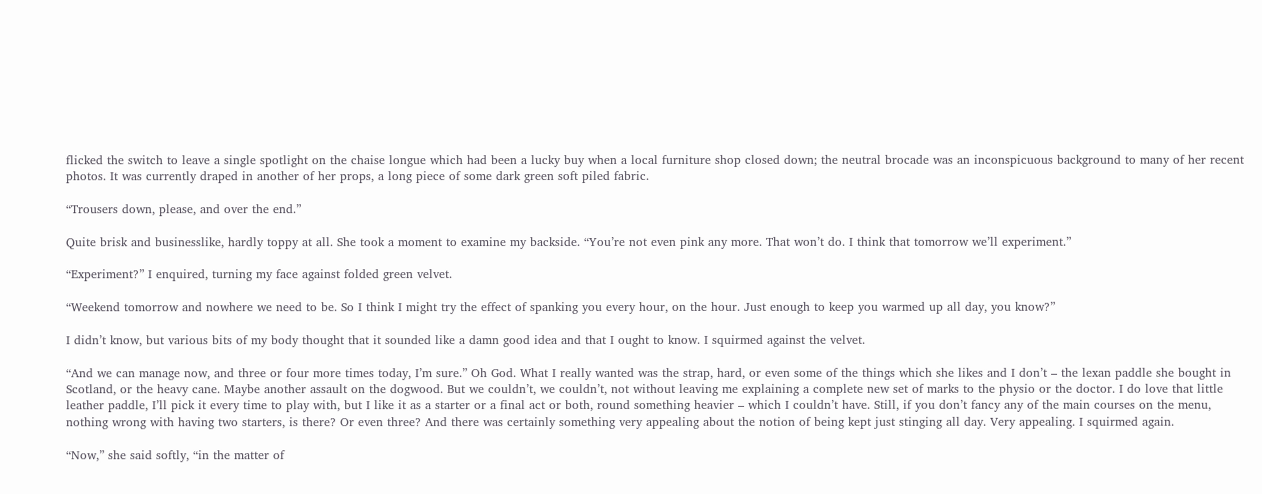flicked the switch to leave a single spotlight on the chaise longue which had been a lucky buy when a local furniture shop closed down; the neutral brocade was an inconspicuous background to many of her recent photos. It was currently draped in another of her props, a long piece of some dark green soft piled fabric.

“Trousers down, please, and over the end.”

Quite brisk and businesslike, hardly toppy at all. She took a moment to examine my backside. “You’re not even pink any more. That won’t do. I think that tomorrow we’ll experiment.”

“Experiment?” I enquired, turning my face against folded green velvet.

“Weekend tomorrow and nowhere we need to be. So I think I might try the effect of spanking you every hour, on the hour. Just enough to keep you warmed up all day, you know?”

I didn’t know, but various bits of my body thought that it sounded like a damn good idea and that I ought to know. I squirmed against the velvet.

“And we can manage now, and three or four more times today, I’m sure.” Oh God. What I really wanted was the strap, hard, or even some of the things which she likes and I don’t – the lexan paddle she bought in Scotland, or the heavy cane. Maybe another assault on the dogwood. But we couldn’t, we couldn’t, not without leaving me explaining a complete new set of marks to the physio or the doctor. I do love that little leather paddle, I’ll pick it every time to play with, but I like it as a starter or a final act or both, round something heavier – which I couldn’t have. Still, if you don’t fancy any of the main courses on the menu, nothing wrong with having two starters, is there? Or even three? And there was certainly something very appealing about the notion of being kept just stinging all day. Very appealing. I squirmed again.

“Now,” she said softly, “in the matter of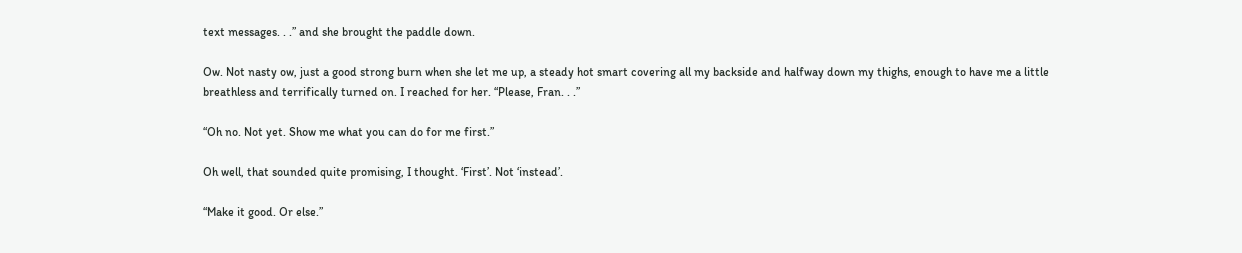text messages. . .” and she brought the paddle down.

Ow. Not nasty ow, just a good strong burn when she let me up, a steady hot smart covering all my backside and halfway down my thighs, enough to have me a little breathless and terrifically turned on. I reached for her. “Please, Fran. . .”

“Oh no. Not yet. Show me what you can do for me first.”

Oh well, that sounded quite promising, I thought. ‘First’. Not ‘instead’.

“Make it good. Or else.”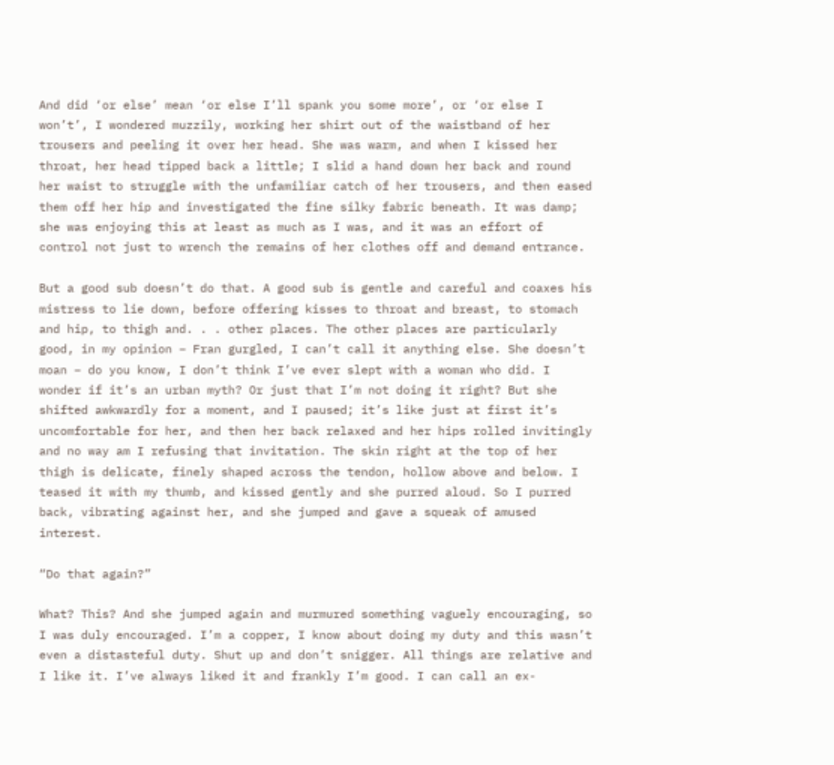And did ‘or else’ mean ‘or else I’ll spank you some more’, or ‘or else I won’t’, I wondered muzzily, working her shirt out of the waistband of her trousers and peeling it over her head. She was warm, and when I kissed her throat, her head tipped back a little; I slid a hand down her back and round her waist to struggle with the unfamiliar catch of her trousers, and then eased them off her hip and investigated the fine silky fabric beneath. It was damp; she was enjoying this at least as much as I was, and it was an effort of control not just to wrench the remains of her clothes off and demand entrance.

But a good sub doesn’t do that. A good sub is gentle and careful and coaxes his mistress to lie down, before offering kisses to throat and breast, to stomach and hip, to thigh and. . . other places. The other places are particularly good, in my opinion – Fran gurgled, I can’t call it anything else. She doesn’t moan – do you know, I don’t think I’ve ever slept with a woman who did. I wonder if it’s an urban myth? Or just that I’m not doing it right? But she shifted awkwardly for a moment, and I paused; it’s like just at first it’s uncomfortable for her, and then her back relaxed and her hips rolled invitingly and no way am I refusing that invitation. The skin right at the top of her thigh is delicate, finely shaped across the tendon, hollow above and below. I teased it with my thumb, and kissed gently and she purred aloud. So I purred back, vibrating against her, and she jumped and gave a squeak of amused interest.

“Do that again?”

What? This? And she jumped again and murmured something vaguely encouraging, so I was duly encouraged. I’m a copper, I know about doing my duty and this wasn’t even a distasteful duty. Shut up and don’t snigger. All things are relative and I like it. I’ve always liked it and frankly I’m good. I can call an ex-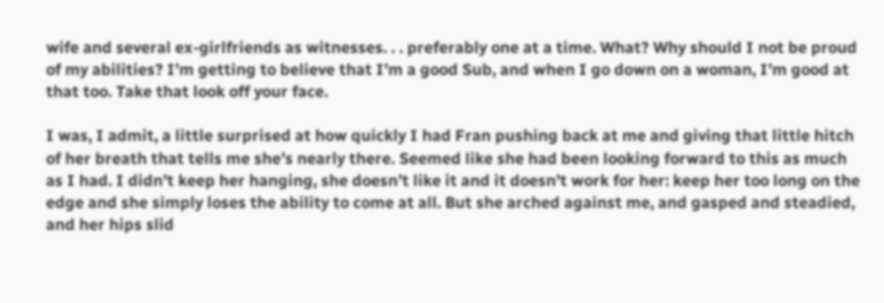wife and several ex-girlfriends as witnesses. . . preferably one at a time. What? Why should I not be proud of my abilities? I’m getting to believe that I’m a good Sub, and when I go down on a woman, I’m good at that too. Take that look off your face.

I was, I admit, a little surprised at how quickly I had Fran pushing back at me and giving that little hitch of her breath that tells me she’s nearly there. Seemed like she had been looking forward to this as much as I had. I didn’t keep her hanging, she doesn’t like it and it doesn’t work for her: keep her too long on the edge and she simply loses the ability to come at all. But she arched against me, and gasped and steadied, and her hips slid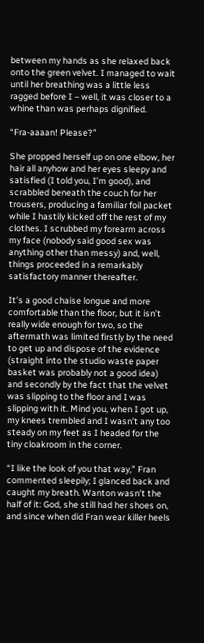between my hands as she relaxed back onto the green velvet. I managed to wait until her breathing was a little less ragged before I – well, it was closer to a whine than was perhaps dignified.

“Fra-aaaan! Please?”

She propped herself up on one elbow, her hair all anyhow and her eyes sleepy and satisfied (I told you, I’m good), and scrabbled beneath the couch for her trousers, producing a familiar foil packet while I hastily kicked off the rest of my clothes. I scrubbed my forearm across my face (nobody said good sex was anything other than messy) and, well, things proceeded in a remarkably satisfactory manner thereafter.

It’s a good chaise longue and more comfortable than the floor, but it isn’t really wide enough for two, so the aftermath was limited firstly by the need to get up and dispose of the evidence (straight into the studio waste paper basket was probably not a good idea) and secondly by the fact that the velvet was slipping to the floor and I was slipping with it. Mind you, when I got up, my knees trembled and I wasn’t any too steady on my feet as I headed for the tiny cloakroom in the corner.

“I like the look of you that way,” Fran commented sleepily; I glanced back and caught my breath. Wanton wasn’t the half of it: God, she still had her shoes on, and since when did Fran wear killer heels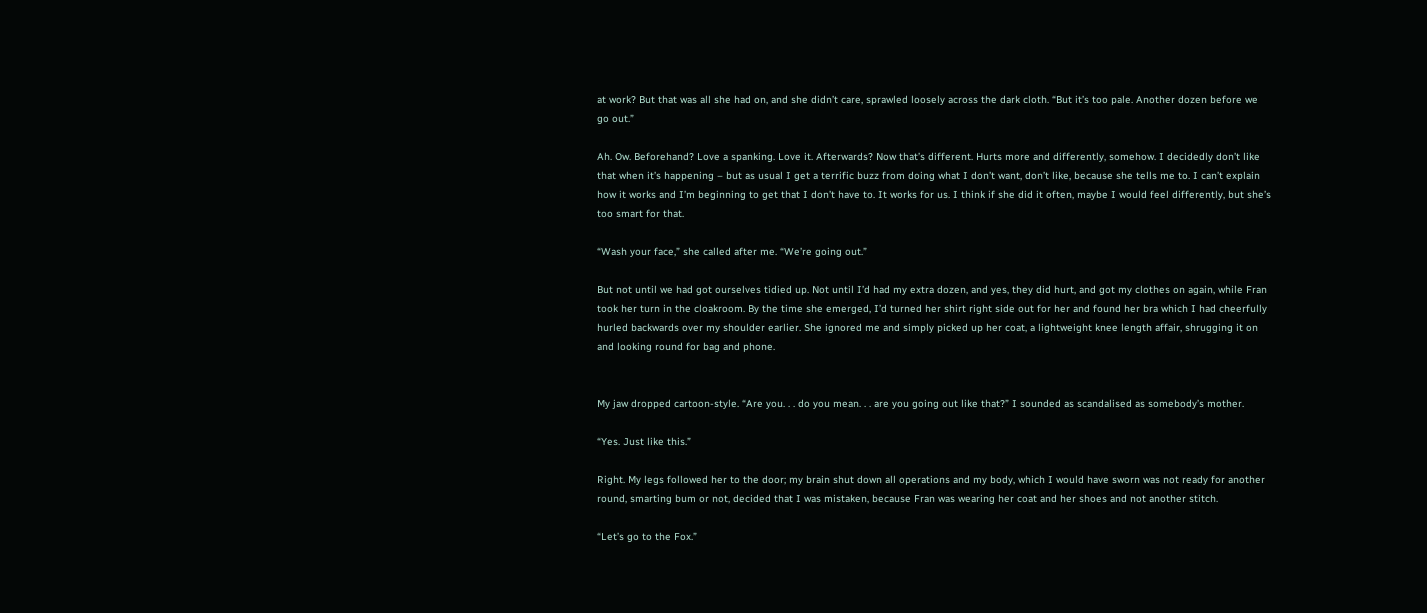at work? But that was all she had on, and she didn’t care, sprawled loosely across the dark cloth. “But it’s too pale. Another dozen before we go out.”

Ah. Ow. Beforehand? Love a spanking. Love it. Afterwards? Now that’s different. Hurts more and differently, somehow. I decidedly don’t like that when it’s happening – but as usual I get a terrific buzz from doing what I don’t want, don’t like, because she tells me to. I can’t explain how it works and I’m beginning to get that I don’t have to. It works for us. I think if she did it often, maybe I would feel differently, but she’s too smart for that.

“Wash your face,” she called after me. “We’re going out.”

But not until we had got ourselves tidied up. Not until I’d had my extra dozen, and yes, they did hurt, and got my clothes on again, while Fran took her turn in the cloakroom. By the time she emerged, I’d turned her shirt right side out for her and found her bra which I had cheerfully hurled backwards over my shoulder earlier. She ignored me and simply picked up her coat, a lightweight knee length affair, shrugging it on and looking round for bag and phone.


My jaw dropped cartoon-style. “Are you. . . do you mean. . . are you going out like that?” I sounded as scandalised as somebody’s mother.

“Yes. Just like this.”

Right. My legs followed her to the door; my brain shut down all operations and my body, which I would have sworn was not ready for another round, smarting bum or not, decided that I was mistaken, because Fran was wearing her coat and her shoes and not another stitch.

“Let’s go to the Fox.”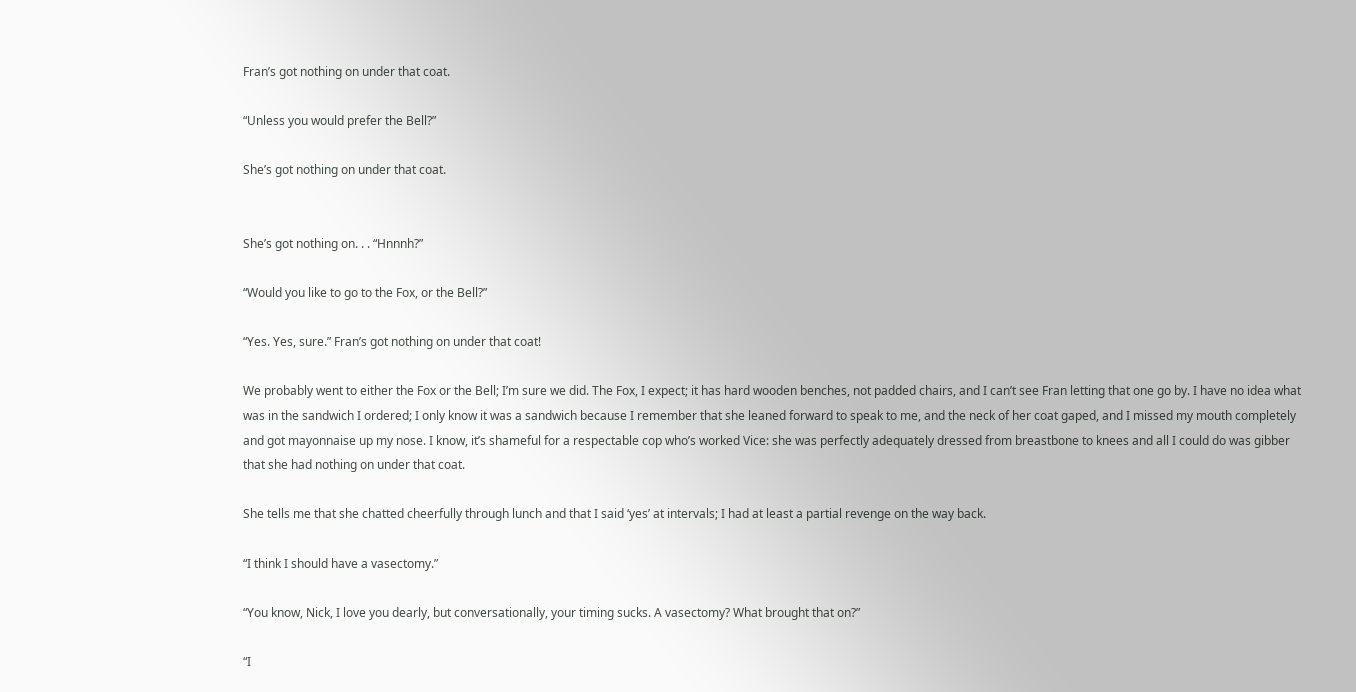Fran’s got nothing on under that coat.

“Unless you would prefer the Bell?”

She’s got nothing on under that coat.


She’s got nothing on. . . “Hnnnh?”

“Would you like to go to the Fox, or the Bell?”

“Yes. Yes, sure.” Fran’s got nothing on under that coat!

We probably went to either the Fox or the Bell; I’m sure we did. The Fox, I expect; it has hard wooden benches, not padded chairs, and I can’t see Fran letting that one go by. I have no idea what was in the sandwich I ordered; I only know it was a sandwich because I remember that she leaned forward to speak to me, and the neck of her coat gaped, and I missed my mouth completely and got mayonnaise up my nose. I know, it’s shameful for a respectable cop who’s worked Vice: she was perfectly adequately dressed from breastbone to knees and all I could do was gibber that she had nothing on under that coat.

She tells me that she chatted cheerfully through lunch and that I said ‘yes’ at intervals; I had at least a partial revenge on the way back.

“I think I should have a vasectomy.”

“You know, Nick, I love you dearly, but conversationally, your timing sucks. A vasectomy? What brought that on?”

“I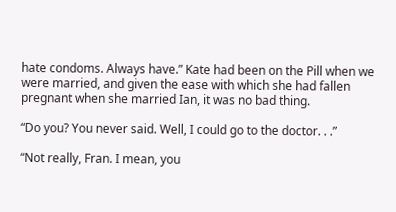hate condoms. Always have.” Kate had been on the Pill when we were married, and given the ease with which she had fallen pregnant when she married Ian, it was no bad thing.

“Do you? You never said. Well, I could go to the doctor. . .”

“Not really, Fran. I mean, you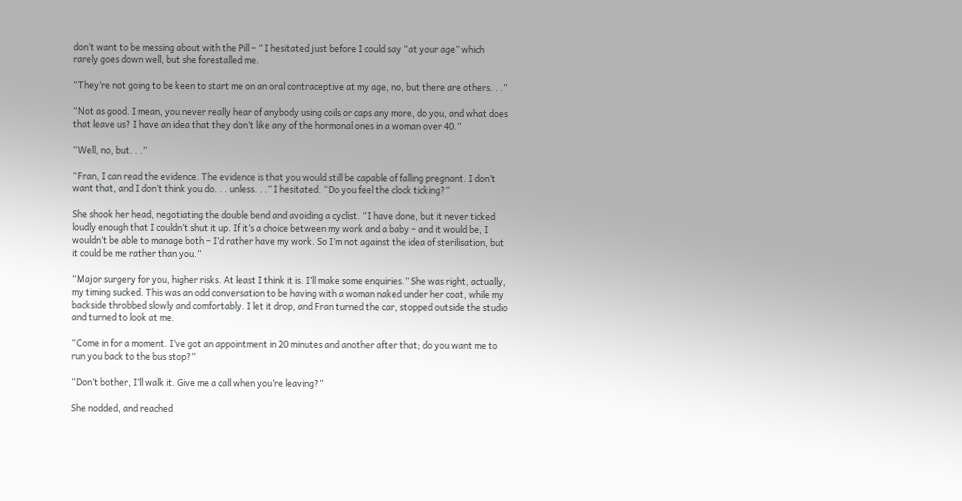don’t want to be messing about with the Pill – ” I hesitated just before I could say “at your age” which rarely goes down well, but she forestalled me.

“They’re not going to be keen to start me on an oral contraceptive at my age, no, but there are others. . .”

“Not as good. I mean, you never really hear of anybody using coils or caps any more, do you, and what does that leave us? I have an idea that they don’t like any of the hormonal ones in a woman over 40.”

“Well, no, but. . .”

“Fran, I can read the evidence. The evidence is that you would still be capable of falling pregnant. I don’t want that, and I don’t think you do. . . unless. . .” I hesitated. “Do you feel the clock ticking?”

She shook her head, negotiating the double bend and avoiding a cyclist. “I have done, but it never ticked loudly enough that I couldn’t shut it up. If it’s a choice between my work and a baby – and it would be, I wouldn’t be able to manage both – I’d rather have my work. So I’m not against the idea of sterilisation, but it could be me rather than you.”

“Major surgery for you, higher risks. At least I think it is. I’ll make some enquiries.” She was right, actually, my timing sucked. This was an odd conversation to be having with a woman naked under her coat, while my backside throbbed slowly and comfortably. I let it drop, and Fran turned the car, stopped outside the studio and turned to look at me.

“Come in for a moment. I’ve got an appointment in 20 minutes and another after that; do you want me to run you back to the bus stop?”

“Don’t bother, I’ll walk it. Give me a call when you’re leaving?”

She nodded, and reached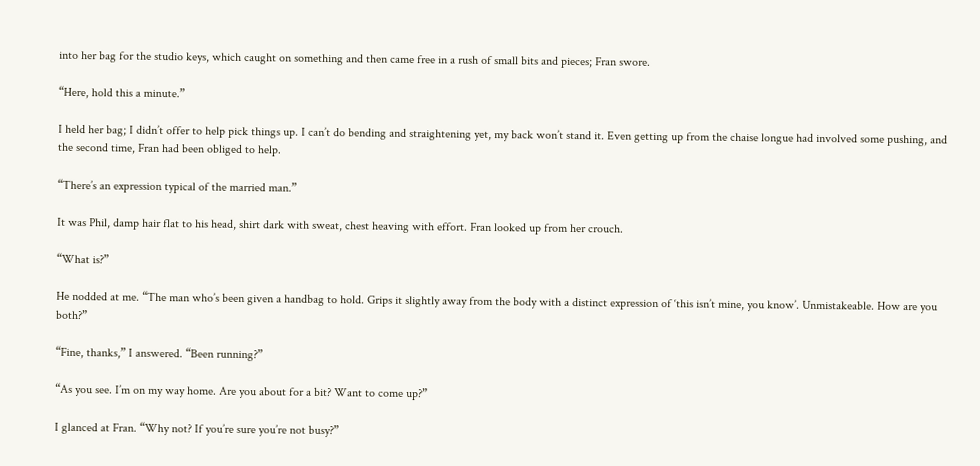into her bag for the studio keys, which caught on something and then came free in a rush of small bits and pieces; Fran swore.

“Here, hold this a minute.”

I held her bag; I didn’t offer to help pick things up. I can’t do bending and straightening yet, my back won’t stand it. Even getting up from the chaise longue had involved some pushing, and the second time, Fran had been obliged to help.

“There’s an expression typical of the married man.”

It was Phil, damp hair flat to his head, shirt dark with sweat, chest heaving with effort. Fran looked up from her crouch.

“What is?”

He nodded at me. “The man who’s been given a handbag to hold. Grips it slightly away from the body with a distinct expression of ‘this isn’t mine, you know’. Unmistakeable. How are you both?”

“Fine, thanks,” I answered. “Been running?”

“As you see. I’m on my way home. Are you about for a bit? Want to come up?”

I glanced at Fran. “Why not? If you’re sure you’re not busy?”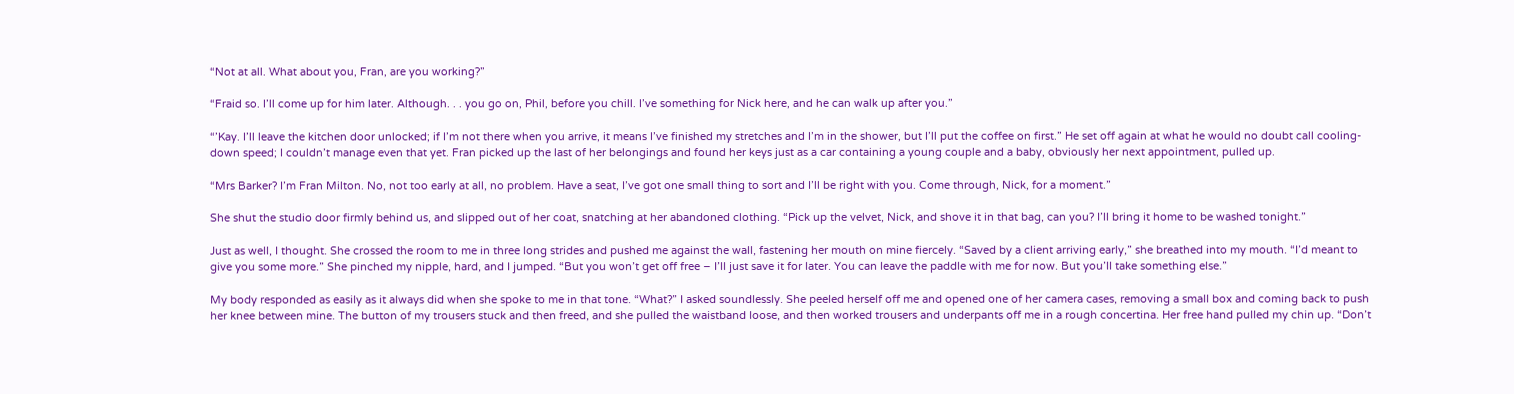“Not at all. What about you, Fran, are you working?”

“Fraid so. I’ll come up for him later. Although. . . you go on, Phil, before you chill. I’ve something for Nick here, and he can walk up after you.”

“’Kay. I’ll leave the kitchen door unlocked; if I’m not there when you arrive, it means I’ve finished my stretches and I’m in the shower, but I’ll put the coffee on first.” He set off again at what he would no doubt call cooling-down speed; I couldn’t manage even that yet. Fran picked up the last of her belongings and found her keys just as a car containing a young couple and a baby, obviously her next appointment, pulled up.

“Mrs Barker? I’m Fran Milton. No, not too early at all, no problem. Have a seat, I’ve got one small thing to sort and I’ll be right with you. Come through, Nick, for a moment.”

She shut the studio door firmly behind us, and slipped out of her coat, snatching at her abandoned clothing. “Pick up the velvet, Nick, and shove it in that bag, can you? I’ll bring it home to be washed tonight.”

Just as well, I thought. She crossed the room to me in three long strides and pushed me against the wall, fastening her mouth on mine fiercely. “Saved by a client arriving early,” she breathed into my mouth. “I’d meant to give you some more.” She pinched my nipple, hard, and I jumped. “But you won’t get off free – I’ll just save it for later. You can leave the paddle with me for now. But you’ll take something else.”

My body responded as easily as it always did when she spoke to me in that tone. “What?” I asked soundlessly. She peeled herself off me and opened one of her camera cases, removing a small box and coming back to push her knee between mine. The button of my trousers stuck and then freed, and she pulled the waistband loose, and then worked trousers and underpants off me in a rough concertina. Her free hand pulled my chin up. “Don’t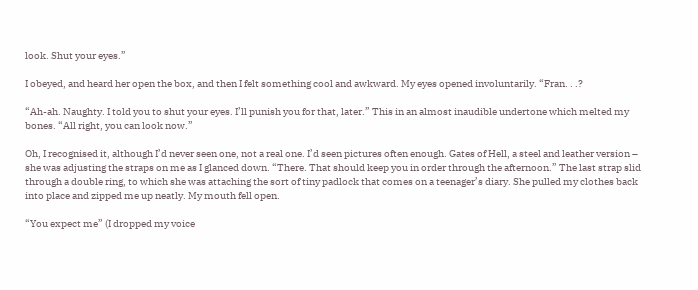look. Shut your eyes.”

I obeyed, and heard her open the box, and then I felt something cool and awkward. My eyes opened involuntarily. “Fran. . .?

“Ah-ah. Naughty. I told you to shut your eyes. I’ll punish you for that, later.” This in an almost inaudible undertone which melted my bones. “All right, you can look now.”

Oh, I recognised it, although I’d never seen one, not a real one. I’d seen pictures often enough. Gates of Hell, a steel and leather version – she was adjusting the straps on me as I glanced down. “There. That should keep you in order through the afternoon.” The last strap slid through a double ring, to which she was attaching the sort of tiny padlock that comes on a teenager’s diary. She pulled my clothes back into place and zipped me up neatly. My mouth fell open.

“You expect me” (I dropped my voice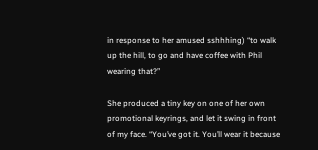in response to her amused sshhhing) “to walk up the hill, to go and have coffee with Phil wearing that?”

She produced a tiny key on one of her own promotional keyrings, and let it swing in front of my face. “You’ve got it. You’ll wear it because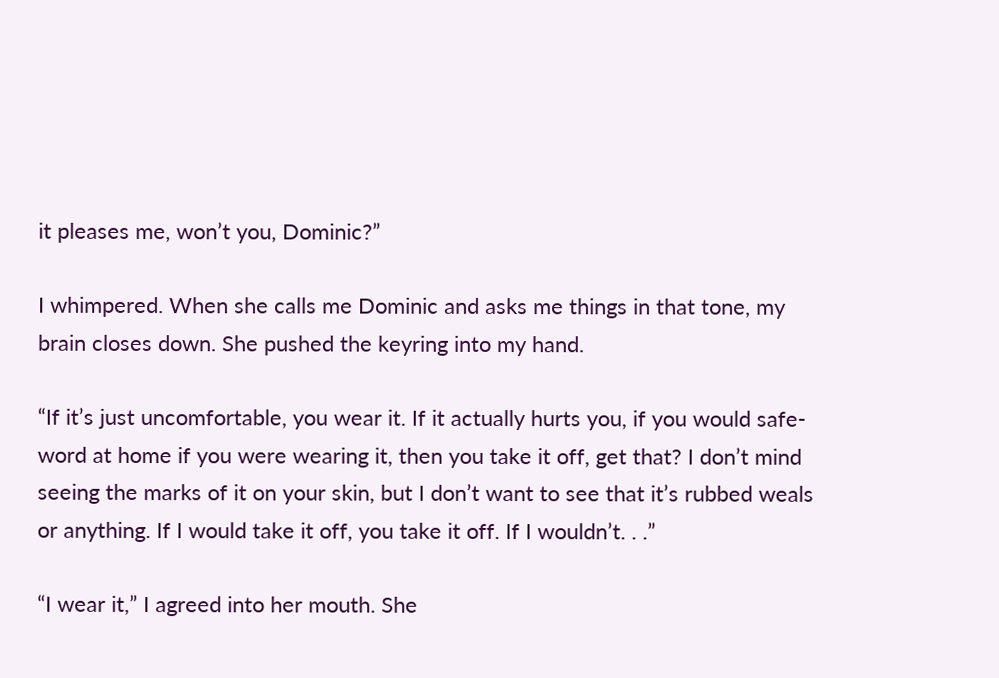it pleases me, won’t you, Dominic?”

I whimpered. When she calls me Dominic and asks me things in that tone, my brain closes down. She pushed the keyring into my hand.

“If it’s just uncomfortable, you wear it. If it actually hurts you, if you would safe-word at home if you were wearing it, then you take it off, get that? I don’t mind seeing the marks of it on your skin, but I don’t want to see that it’s rubbed weals or anything. If I would take it off, you take it off. If I wouldn’t. . .”

“I wear it,” I agreed into her mouth. She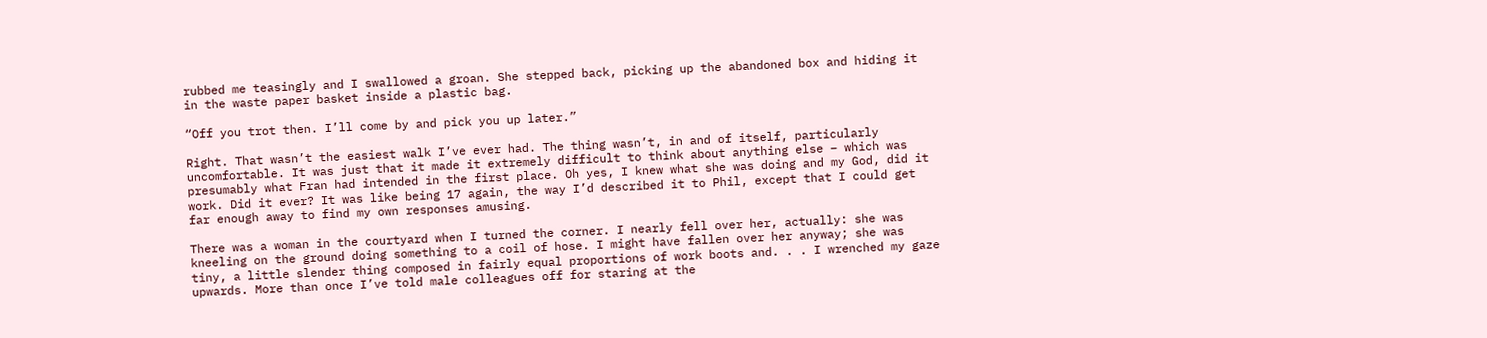rubbed me teasingly and I swallowed a groan. She stepped back, picking up the abandoned box and hiding it in the waste paper basket inside a plastic bag.

“Off you trot then. I’ll come by and pick you up later.”

Right. That wasn’t the easiest walk I’ve ever had. The thing wasn’t, in and of itself, particularly uncomfortable. It was just that it made it extremely difficult to think about anything else – which was presumably what Fran had intended in the first place. Oh yes, I knew what she was doing and my God, did it work. Did it ever? It was like being 17 again, the way I’d described it to Phil, except that I could get far enough away to find my own responses amusing.

There was a woman in the courtyard when I turned the corner. I nearly fell over her, actually: she was kneeling on the ground doing something to a coil of hose. I might have fallen over her anyway; she was tiny, a little slender thing composed in fairly equal proportions of work boots and. . . I wrenched my gaze upwards. More than once I’ve told male colleagues off for staring at the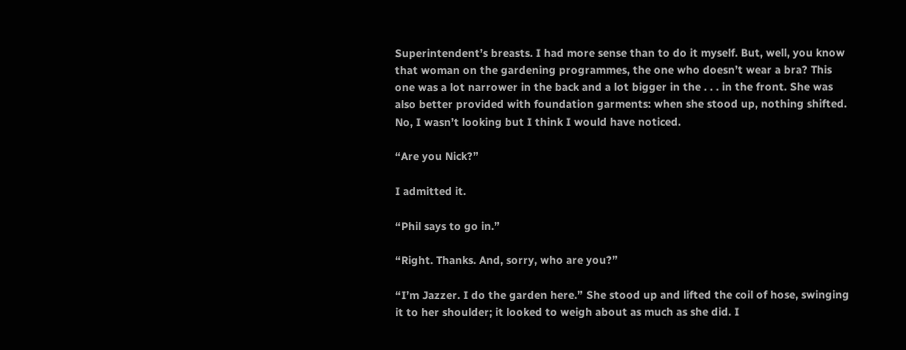Superintendent’s breasts. I had more sense than to do it myself. But, well, you know that woman on the gardening programmes, the one who doesn’t wear a bra? This one was a lot narrower in the back and a lot bigger in the . . . in the front. She was also better provided with foundation garments: when she stood up, nothing shifted. No, I wasn’t looking but I think I would have noticed.

“Are you Nick?”

I admitted it.

“Phil says to go in.”

“Right. Thanks. And, sorry, who are you?”

“I’m Jazzer. I do the garden here.” She stood up and lifted the coil of hose, swinging it to her shoulder; it looked to weigh about as much as she did. I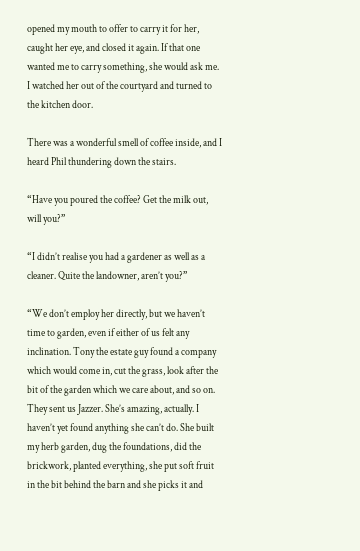opened my mouth to offer to carry it for her, caught her eye, and closed it again. If that one wanted me to carry something, she would ask me. I watched her out of the courtyard and turned to the kitchen door.

There was a wonderful smell of coffee inside, and I heard Phil thundering down the stairs.

“Have you poured the coffee? Get the milk out, will you?”

“I didn’t realise you had a gardener as well as a cleaner. Quite the landowner, aren’t you?”

“We don’t employ her directly, but we haven’t time to garden, even if either of us felt any inclination. Tony the estate guy found a company which would come in, cut the grass, look after the bit of the garden which we care about, and so on. They sent us Jazzer. She’s amazing, actually. I haven’t yet found anything she can’t do. She built my herb garden, dug the foundations, did the brickwork, planted everything, she put soft fruit in the bit behind the barn and she picks it and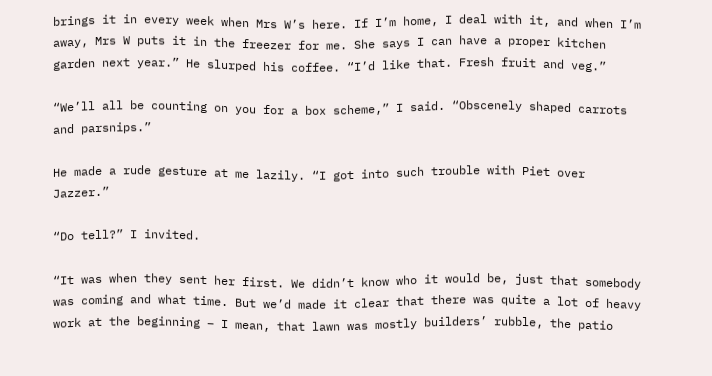brings it in every week when Mrs W’s here. If I’m home, I deal with it, and when I’m away, Mrs W puts it in the freezer for me. She says I can have a proper kitchen garden next year.” He slurped his coffee. “I’d like that. Fresh fruit and veg.”

“We’ll all be counting on you for a box scheme,” I said. “Obscenely shaped carrots and parsnips.”

He made a rude gesture at me lazily. “I got into such trouble with Piet over Jazzer.”

“Do tell?” I invited.

“It was when they sent her first. We didn’t know who it would be, just that somebody was coming and what time. But we’d made it clear that there was quite a lot of heavy work at the beginning – I mean, that lawn was mostly builders’ rubble, the patio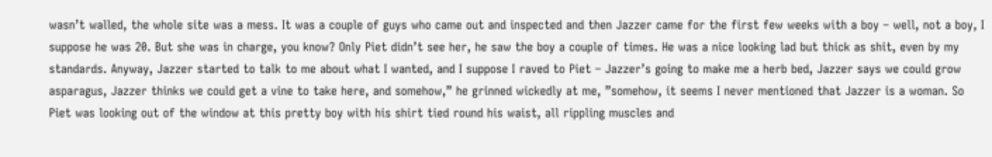wasn’t walled, the whole site was a mess. It was a couple of guys who came out and inspected and then Jazzer came for the first few weeks with a boy – well, not a boy, I suppose he was 20. But she was in charge, you know? Only Piet didn’t see her, he saw the boy a couple of times. He was a nice looking lad but thick as shit, even by my standards. Anyway, Jazzer started to talk to me about what I wanted, and I suppose I raved to Piet – Jazzer’s going to make me a herb bed, Jazzer says we could grow asparagus, Jazzer thinks we could get a vine to take here, and somehow,” he grinned wickedly at me, ”somehow, it seems I never mentioned that Jazzer is a woman. So Piet was looking out of the window at this pretty boy with his shirt tied round his waist, all rippling muscles and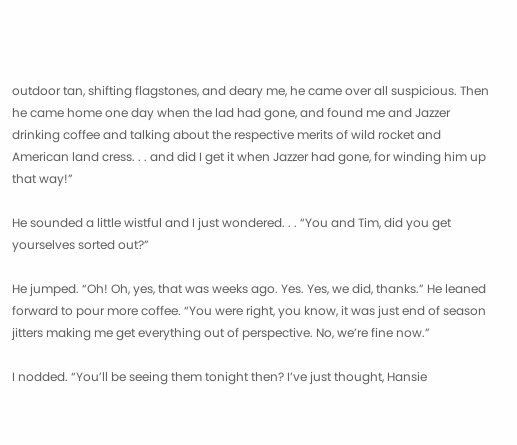outdoor tan, shifting flagstones, and deary me, he came over all suspicious. Then he came home one day when the lad had gone, and found me and Jazzer drinking coffee and talking about the respective merits of wild rocket and American land cress. . . and did I get it when Jazzer had gone, for winding him up that way!”

He sounded a little wistful and I just wondered. . . “You and Tim, did you get yourselves sorted out?”

He jumped. “Oh! Oh, yes, that was weeks ago. Yes. Yes, we did, thanks.” He leaned forward to pour more coffee. “You were right, you know, it was just end of season jitters making me get everything out of perspective. No, we’re fine now.”

I nodded. “You’ll be seeing them tonight then? I’ve just thought, Hansie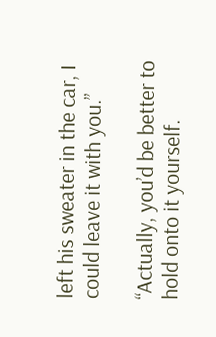left his sweater in the car, I could leave it with you.”

“Actually, you’d be better to hold onto it yourself.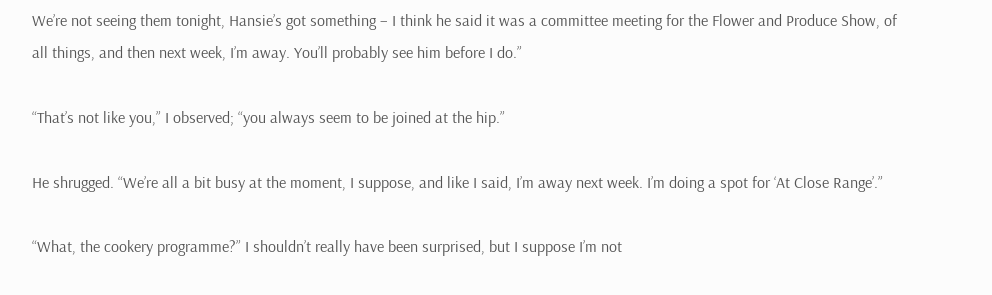We’re not seeing them tonight, Hansie’s got something – I think he said it was a committee meeting for the Flower and Produce Show, of all things, and then next week, I’m away. You’ll probably see him before I do.”

“That’s not like you,” I observed; “you always seem to be joined at the hip.”

He shrugged. “We’re all a bit busy at the moment, I suppose, and like I said, I’m away next week. I’m doing a spot for ‘At Close Range’.”

“What, the cookery programme?” I shouldn’t really have been surprised, but I suppose I’m not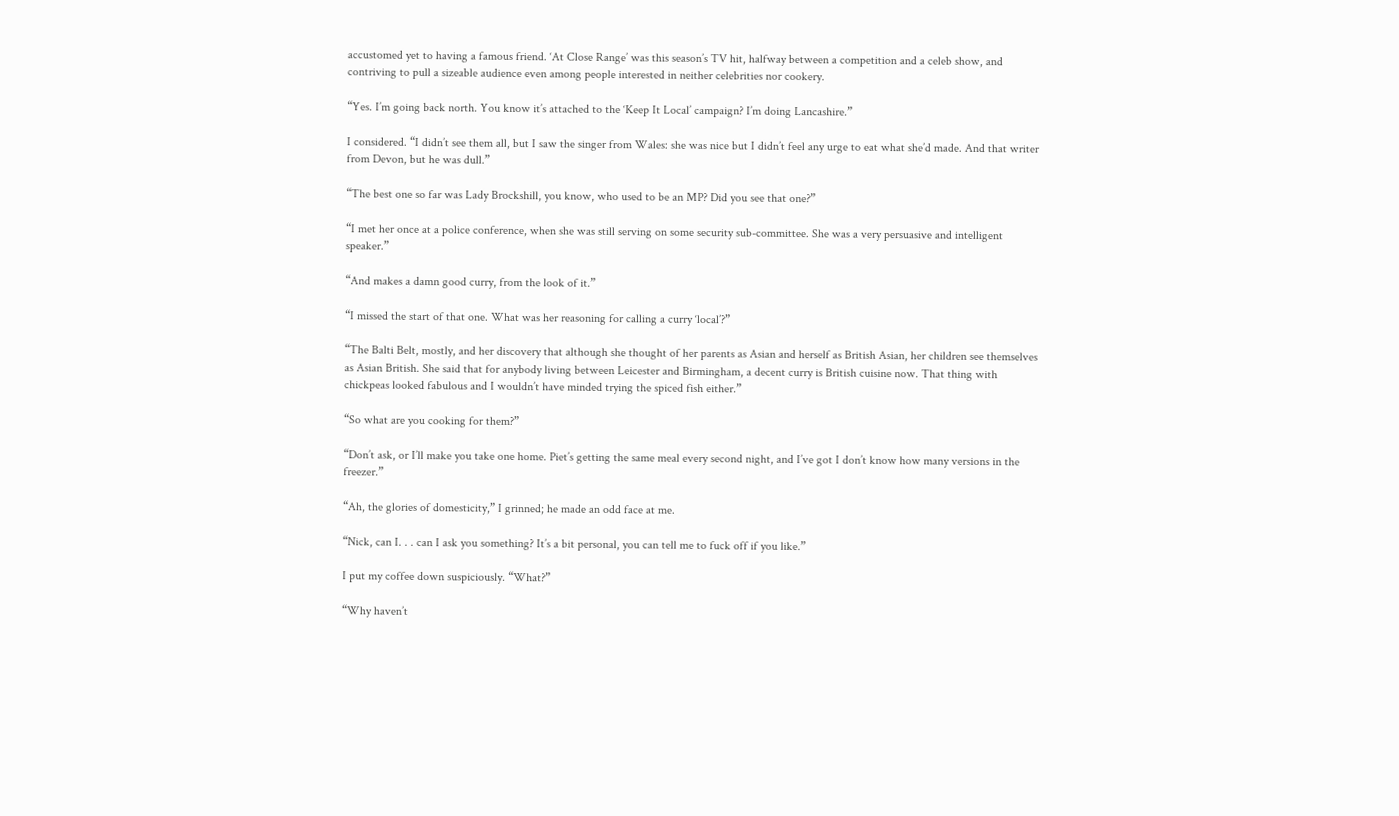accustomed yet to having a famous friend. ‘At Close Range’ was this season’s TV hit, halfway between a competition and a celeb show, and contriving to pull a sizeable audience even among people interested in neither celebrities nor cookery.

“Yes. I’m going back north. You know it’s attached to the ‘Keep It Local’ campaign? I’m doing Lancashire.”

I considered. “I didn’t see them all, but I saw the singer from Wales: she was nice but I didn’t feel any urge to eat what she’d made. And that writer from Devon, but he was dull.”

“The best one so far was Lady Brockshill, you know, who used to be an MP? Did you see that one?”

“I met her once at a police conference, when she was still serving on some security sub-committee. She was a very persuasive and intelligent speaker.”

“And makes a damn good curry, from the look of it.”

“I missed the start of that one. What was her reasoning for calling a curry ‘local’?”

“The Balti Belt, mostly, and her discovery that although she thought of her parents as Asian and herself as British Asian, her children see themselves as Asian British. She said that for anybody living between Leicester and Birmingham, a decent curry is British cuisine now. That thing with chickpeas looked fabulous and I wouldn’t have minded trying the spiced fish either.”

“So what are you cooking for them?”

“Don’t ask, or I’ll make you take one home. Piet’s getting the same meal every second night, and I’ve got I don’t know how many versions in the freezer.”

“Ah, the glories of domesticity,” I grinned; he made an odd face at me.

“Nick, can I. . . can I ask you something? It’s a bit personal, you can tell me to fuck off if you like.”

I put my coffee down suspiciously. “What?”

“Why haven’t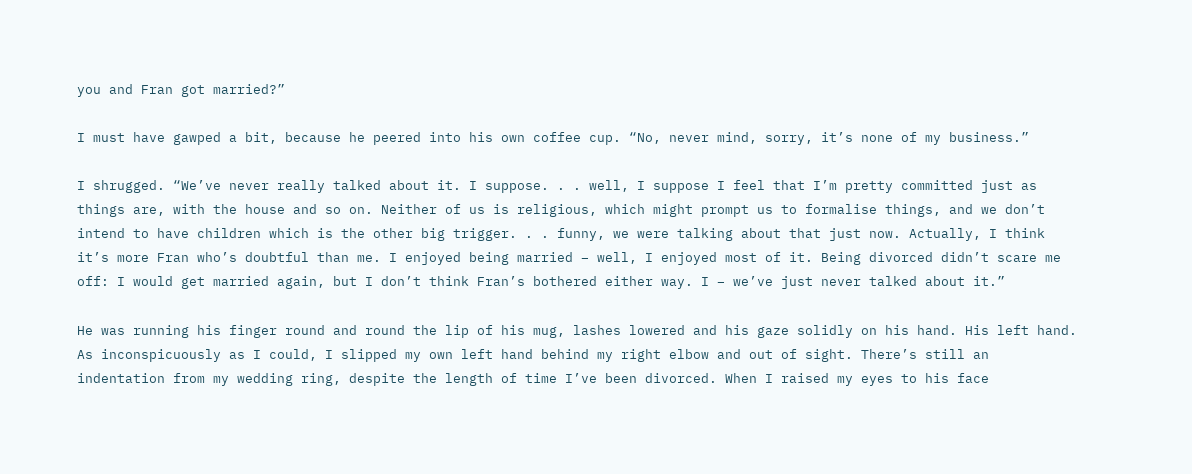you and Fran got married?”

I must have gawped a bit, because he peered into his own coffee cup. “No, never mind, sorry, it’s none of my business.”

I shrugged. “We’ve never really talked about it. I suppose. . . well, I suppose I feel that I’m pretty committed just as things are, with the house and so on. Neither of us is religious, which might prompt us to formalise things, and we don’t intend to have children which is the other big trigger. . . funny, we were talking about that just now. Actually, I think it’s more Fran who’s doubtful than me. I enjoyed being married – well, I enjoyed most of it. Being divorced didn’t scare me off: I would get married again, but I don’t think Fran’s bothered either way. I – we’ve just never talked about it.”

He was running his finger round and round the lip of his mug, lashes lowered and his gaze solidly on his hand. His left hand. As inconspicuously as I could, I slipped my own left hand behind my right elbow and out of sight. There’s still an indentation from my wedding ring, despite the length of time I’ve been divorced. When I raised my eyes to his face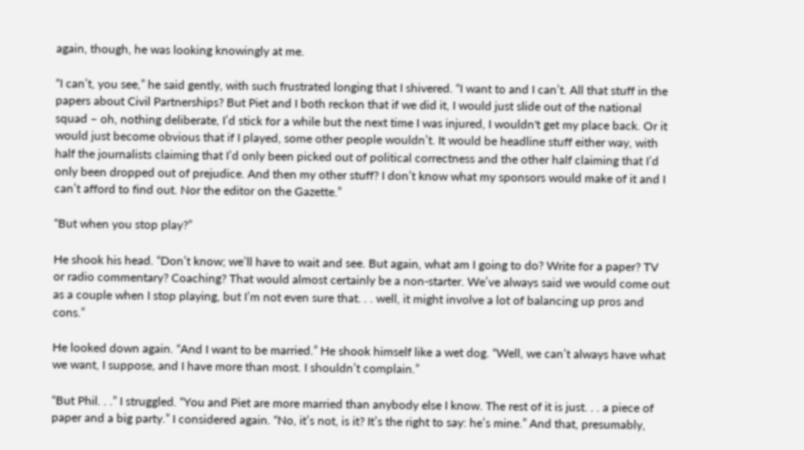again, though, he was looking knowingly at me.

“I can’t, you see,” he said gently, with such frustrated longing that I shivered. “I want to and I can’t. All that stuff in the papers about Civil Partnerships? But Piet and I both reckon that if we did it, I would just slide out of the national squad – oh, nothing deliberate, I’d stick for a while but the next time I was injured, I wouldn't get my place back. Or it would just become obvious that if I played, some other people wouldn’t. It would be headline stuff either way, with half the journalists claiming that I’d only been picked out of political correctness and the other half claiming that I’d only been dropped out of prejudice. And then my other stuff? I don’t know what my sponsors would make of it and I can’t afford to find out. Nor the editor on the Gazette.”

“But when you stop play?”

He shook his head. “Don’t know; we’ll have to wait and see. But again, what am I going to do? Write for a paper? TV or radio commentary? Coaching? That would almost certainly be a non-starter. We’ve always said we would come out as a couple when I stop playing, but I’m not even sure that. . . well, it might involve a lot of balancing up pros and cons.”

He looked down again. “And I want to be married.” He shook himself like a wet dog. “Well, we can’t always have what we want, I suppose, and I have more than most. I shouldn’t complain.”

“But Phil. . .” I struggled. “You and Piet are more married than anybody else I know. The rest of it is just. . . a piece of paper and a big party.” I considered again. “No, it’s not, is it? It’s the right to say: he’s mine.” And that, presumably,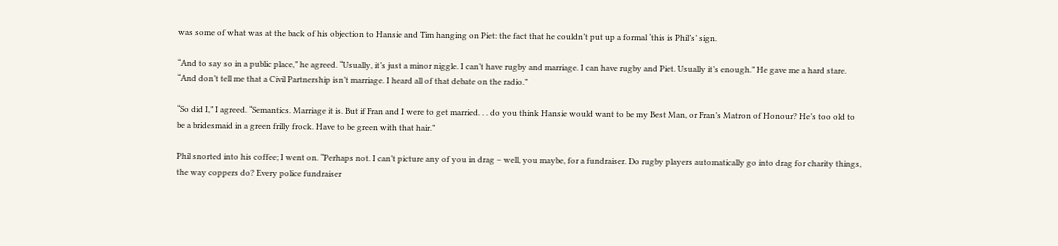was some of what was at the back of his objection to Hansie and Tim hanging on Piet: the fact that he couldn’t put up a formal ‘this is Phil’s’ sign.

“And to say so in a public place,” he agreed. “Usually, it’s just a minor niggle. I can’t have rugby and marriage. I can have rugby and Piet. Usually it’s enough.” He gave me a hard stare. “And don’t tell me that a Civil Partnership isn’t marriage. I heard all of that debate on the radio.”

“So did I,” I agreed. “Semantics. Marriage it is. But if Fran and I were to get married. . . do you think Hansie would want to be my Best Man, or Fran’s Matron of Honour? He’s too old to be a bridesmaid in a green frilly frock. Have to be green with that hair.”

Phil snorted into his coffee; I went on. “Perhaps not. I can’t picture any of you in drag – well, you maybe, for a fundraiser. Do rugby players automatically go into drag for charity things, the way coppers do? Every police fundraiser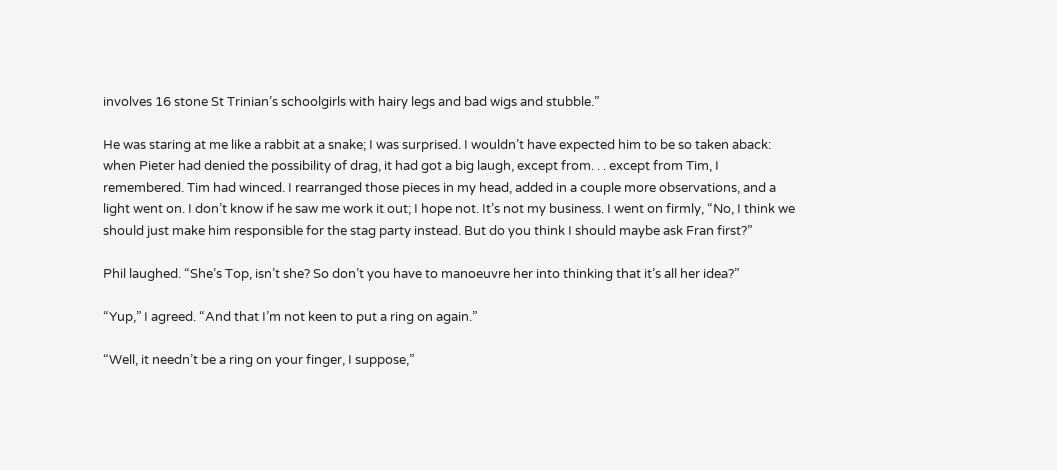involves 16 stone St Trinian’s schoolgirls with hairy legs and bad wigs and stubble.”

He was staring at me like a rabbit at a snake; I was surprised. I wouldn’t have expected him to be so taken aback: when Pieter had denied the possibility of drag, it had got a big laugh, except from. . . except from Tim, I remembered. Tim had winced. I rearranged those pieces in my head, added in a couple more observations, and a light went on. I don’t know if he saw me work it out; I hope not. It’s not my business. I went on firmly, “No, I think we should just make him responsible for the stag party instead. But do you think I should maybe ask Fran first?”

Phil laughed. “She’s Top, isn’t she? So don’t you have to manoeuvre her into thinking that it’s all her idea?”

“Yup,” I agreed. “And that I’m not keen to put a ring on again.”

“Well, it needn’t be a ring on your finger, I suppose,”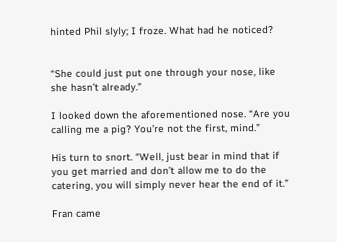hinted Phil slyly; I froze. What had he noticed?


“She could just put one through your nose, like she hasn’t already.”

I looked down the aforementioned nose. “Are you calling me a pig? You’re not the first, mind.”

His turn to snort. “Well, just bear in mind that if you get married and don’t allow me to do the catering, you will simply never hear the end of it.”

Fran came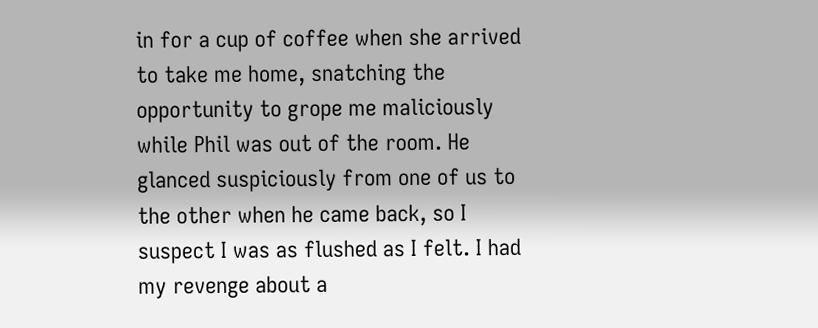in for a cup of coffee when she arrived to take me home, snatching the opportunity to grope me maliciously while Phil was out of the room. He glanced suspiciously from one of us to the other when he came back, so I suspect I was as flushed as I felt. I had my revenge about a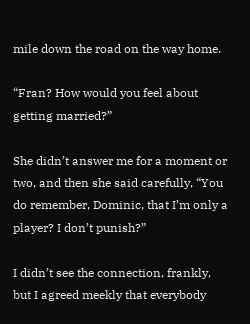mile down the road on the way home.

“Fran? How would you feel about getting married?”

She didn’t answer me for a moment or two, and then she said carefully, “You do remember, Dominic, that I’m only a player? I don’t punish?”

I didn’t see the connection, frankly, but I agreed meekly that everybody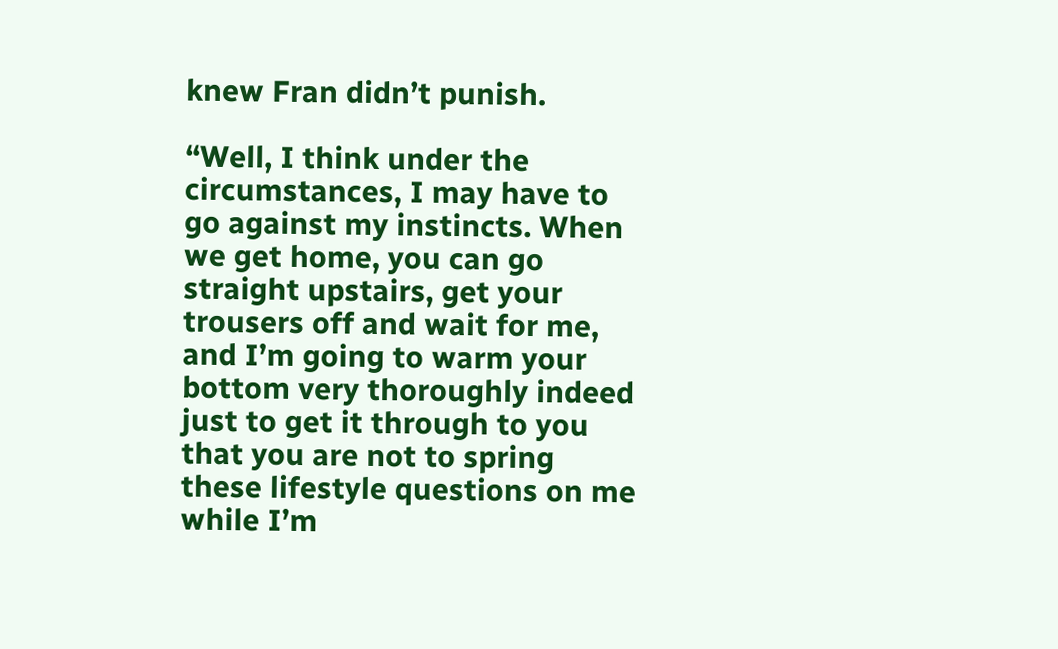knew Fran didn’t punish.

“Well, I think under the circumstances, I may have to go against my instincts. When we get home, you can go straight upstairs, get your trousers off and wait for me, and I’m going to warm your bottom very thoroughly indeed just to get it through to you that you are not to spring these lifestyle questions on me while I’m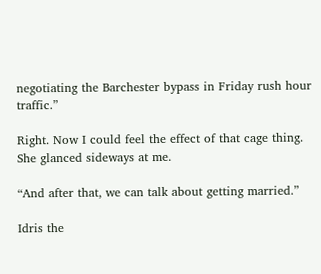negotiating the Barchester bypass in Friday rush hour traffic.”

Right. Now I could feel the effect of that cage thing. She glanced sideways at me.

“And after that, we can talk about getting married.”

Idris the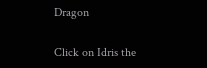Dragon

Click on Idris the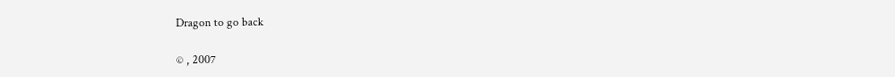Dragon to go back

© , 2007